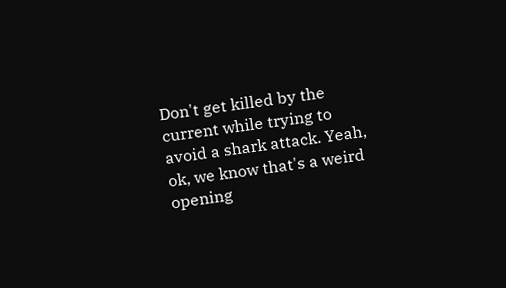Don't get killed by the current while trying to avoid a shark attack. Yeah, ok, we know that's a weird opening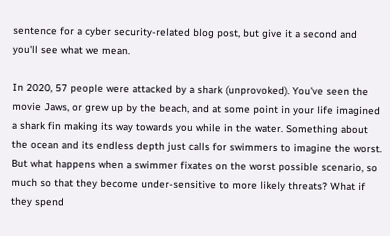sentence for a cyber security-related blog post, but give it a second and you'll see what we mean.

In 2020, 57 people were attacked by a shark (unprovoked). You've seen the movie Jaws, or grew up by the beach, and at some point in your life imagined a shark fin making its way towards you while in the water. Something about the ocean and its endless depth just calls for swimmers to imagine the worst. But what happens when a swimmer fixates on the worst possible scenario, so much so that they become under-sensitive to more likely threats? What if they spend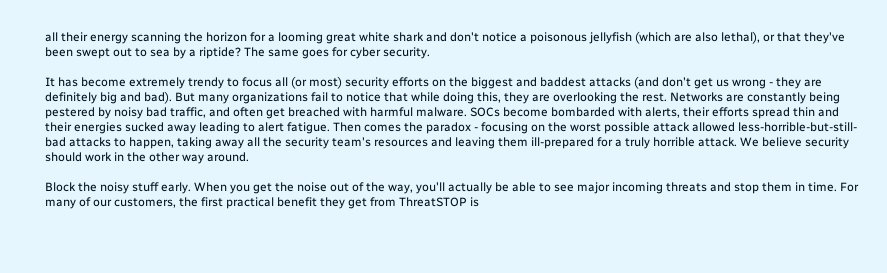all their energy scanning the horizon for a looming great white shark and don't notice a poisonous jellyfish (which are also lethal), or that they've been swept out to sea by a riptide? The same goes for cyber security.

It has become extremely trendy to focus all (or most) security efforts on the biggest and baddest attacks (and don't get us wrong - they are definitely big and bad). But many organizations fail to notice that while doing this, they are overlooking the rest. Networks are constantly being pestered by noisy bad traffic, and often get breached with harmful malware. SOCs become bombarded with alerts, their efforts spread thin and their energies sucked away leading to alert fatigue. Then comes the paradox - focusing on the worst possible attack allowed less-horrible-but-still-bad attacks to happen, taking away all the security team's resources and leaving them ill-prepared for a truly horrible attack. We believe security should work in the other way around.

Block the noisy stuff early. When you get the noise out of the way, you'll actually be able to see major incoming threats and stop them in time. For many of our customers, the first practical benefit they get from ThreatSTOP is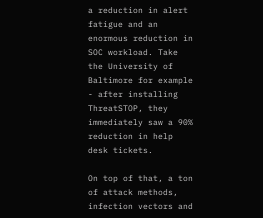a reduction in alert fatigue and an enormous reduction in SOC workload. Take the University of Baltimore for example - after installing ThreatSTOP, they immediately saw a 90% reduction in help desk tickets.

On top of that, a ton of attack methods, infection vectors and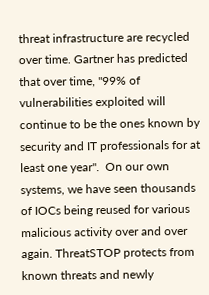threat infrastructure are recycled over time. Gartner has predicted that over time, "99% of vulnerabilities exploited will continue to be the ones known by security and IT professionals for at least one year".  On our own systems, we have seen thousands of IOCs being reused for various malicious activity over and over again. ThreatSTOP protects from known threats and newly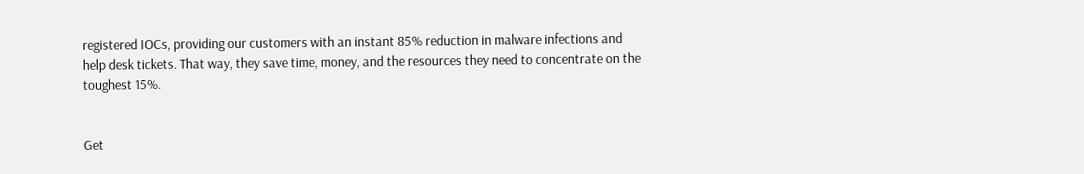registered IOCs, providing our customers with an instant 85% reduction in malware infections and help desk tickets. That way, they save time, money, and the resources they need to concentrate on the toughest 15%.


Get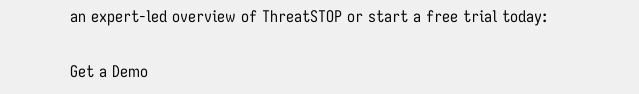an expert-led overview of ThreatSTOP or start a free trial today:

Get a Demo